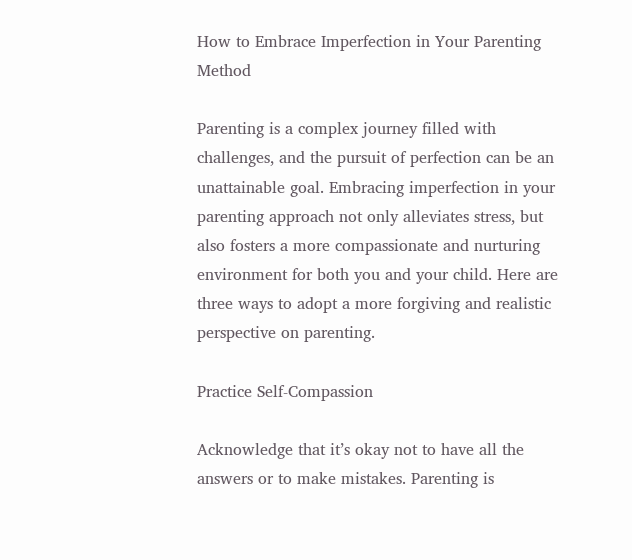How to Embrace Imperfection in Your Parenting Method

Parenting is a complex journey filled with challenges, and the pursuit of perfection can be an unattainable goal. Embracing imperfection in your parenting approach not only alleviates stress, but also fosters a more compassionate and nurturing environment for both you and your child. Here are three ways to adopt a more forgiving and realistic perspective on parenting.

Practice Self-Compassion

Acknowledge that it’s okay not to have all the answers or to make mistakes. Parenting is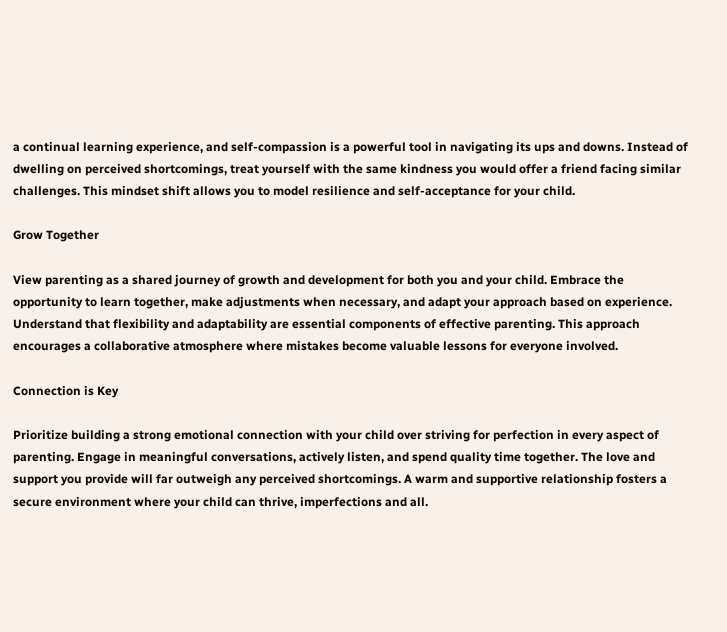a continual learning experience, and self-compassion is a powerful tool in navigating its ups and downs. Instead of dwelling on perceived shortcomings, treat yourself with the same kindness you would offer a friend facing similar challenges. This mindset shift allows you to model resilience and self-acceptance for your child.

Grow Together

View parenting as a shared journey of growth and development for both you and your child. Embrace the opportunity to learn together, make adjustments when necessary, and adapt your approach based on experience. Understand that flexibility and adaptability are essential components of effective parenting. This approach encourages a collaborative atmosphere where mistakes become valuable lessons for everyone involved.

Connection is Key

Prioritize building a strong emotional connection with your child over striving for perfection in every aspect of parenting. Engage in meaningful conversations, actively listen, and spend quality time together. The love and support you provide will far outweigh any perceived shortcomings. A warm and supportive relationship fosters a secure environment where your child can thrive, imperfections and all.